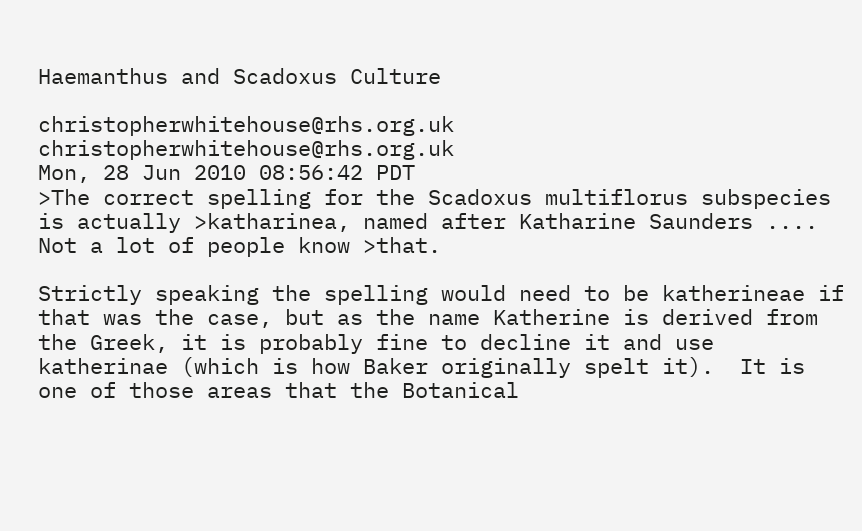Haemanthus and Scadoxus Culture

christopherwhitehouse@rhs.org.uk christopherwhitehouse@rhs.org.uk
Mon, 28 Jun 2010 08:56:42 PDT
>The correct spelling for the Scadoxus multiflorus subspecies is actually >katharinea, named after Katharine Saunders .... Not a lot of people know >that.

Strictly speaking the spelling would need to be katherineae if that was the case, but as the name Katherine is derived from the Greek, it is probably fine to decline it and use katherinae (which is how Baker originally spelt it).  It is one of those areas that the Botanical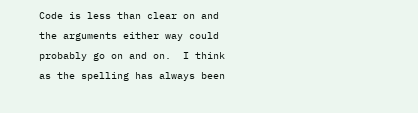Code is less than clear on and the arguments either way could probably go on and on.  I think as the spelling has always been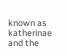known as katherinae and the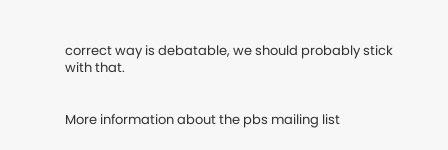correct way is debatable, we should probably stick with that.


More information about the pbs mailing list